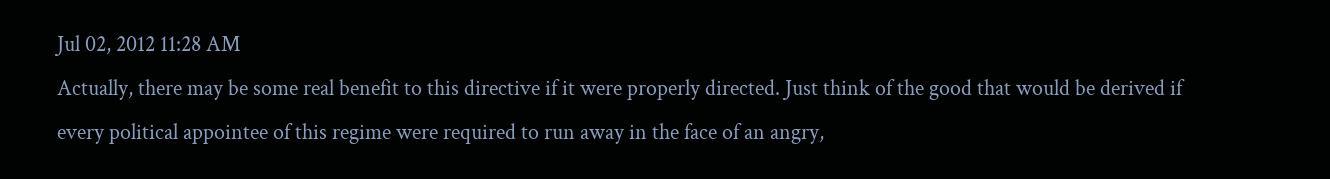Jul 02, 2012 11:28 AM
Actually, there may be some real benefit to this directive if it were properly directed. Just think of the good that would be derived if every political appointee of this regime were required to run away in the face of an angry,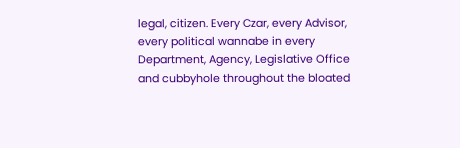legal, citizen. Every Czar, every Advisor, every political wannabe in every Department, Agency, Legislative Office and cubbyhole throughout the bloated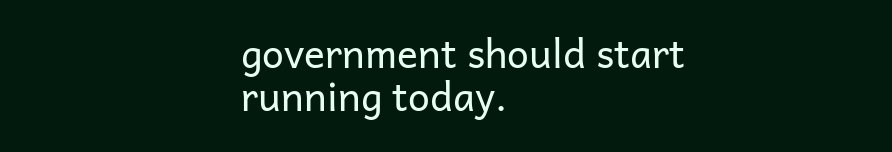government should start running today.